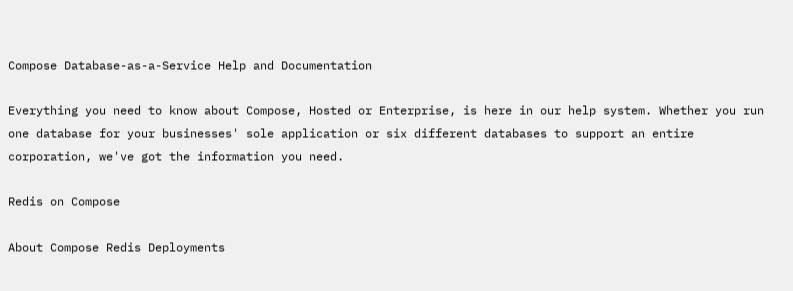Compose Database-as-a-Service Help and Documentation

Everything you need to know about Compose, Hosted or Enterprise, is here in our help system. Whether you run one database for your businesses' sole application or six different databases to support an entire corporation, we've got the information you need.

Redis on Compose

About Compose Redis Deployments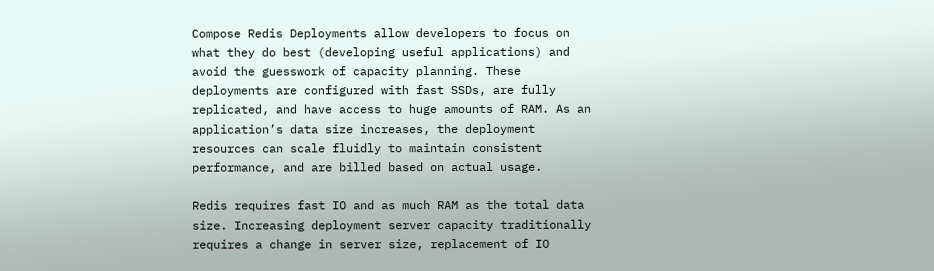Compose Redis Deployments allow developers to focus on what they do best (developing useful applications) and avoid the guesswork of capacity planning. These deployments are configured with fast SSDs, are fully replicated, and have access to huge amounts of RAM. As an application’s data size increases, the deployment resources can scale fluidly to maintain consistent performance, and are billed based on actual usage.

Redis requires fast IO and as much RAM as the total data size. Increasing deployment server capacity traditionally requires a change in server size, replacement of IO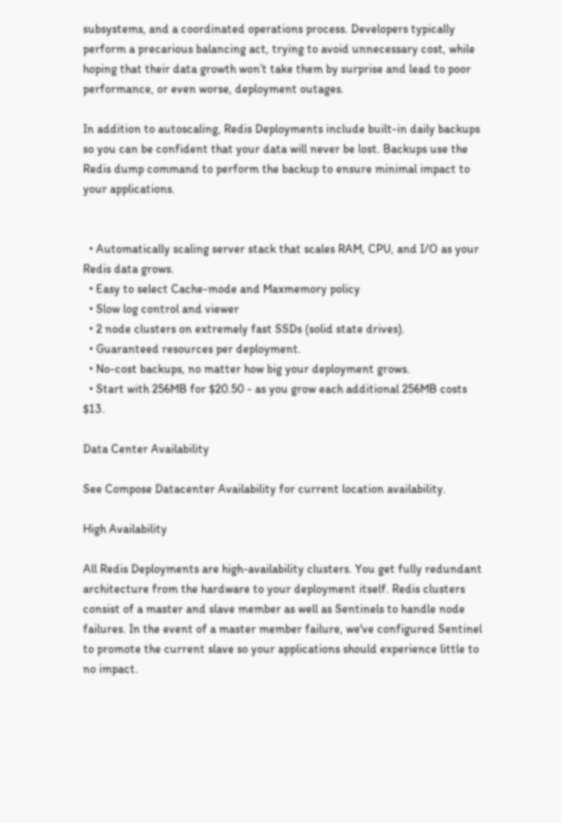subsystems, and a coordinated operations process. Developers typically perform a precarious balancing act, trying to avoid unnecessary cost, while hoping that their data growth won’t take them by surprise and lead to poor performance, or even worse, deployment outages.

In addition to autoscaling, Redis Deployments include built-in daily backups so you can be confident that your data will never be lost. Backups use the Redis dump command to perform the backup to ensure minimal impact to your applications.


  • Automatically scaling server stack that scales RAM, CPU, and I/O as your Redis data grows.
  • Easy to select Cache-mode and Maxmemory policy
  • Slow log control and viewer
  • 2 node clusters on extremely fast SSDs (solid state drives).
  • Guaranteed resources per deployment.
  • No-cost backups, no matter how big your deployment grows.
  • Start with 256MB for $20.50 - as you grow each additional 256MB costs $13.

Data Center Availability

See Compose Datacenter Availability for current location availability.

High Availability

All Redis Deployments are high-availability clusters. You get fully redundant architecture from the hardware to your deployment itself. Redis clusters consist of a master and slave member as well as Sentinels to handle node failures. In the event of a master member failure, we've configured Sentinel to promote the current slave so your applications should experience little to no impact.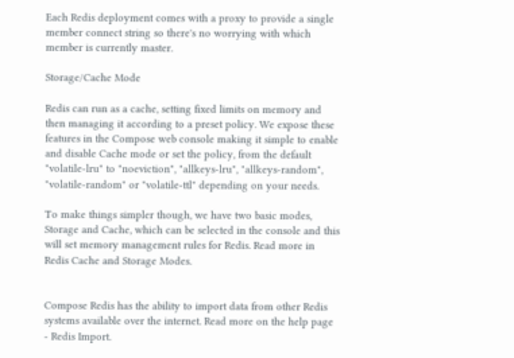Each Redis deployment comes with a proxy to provide a single member connect string so there's no worrying with which member is currently master.

Storage/Cache Mode

Redis can run as a cache, setting fixed limits on memory and then managing it according to a preset policy. We expose these features in the Compose web console making it simple to enable and disable Cache mode or set the policy, from the default "volatile-lru" to "noeviction", "allkeys-lru", "allkeys-random", "volatile-random" or "volatile-ttl" depending on your needs.

To make things simpler though, we have two basic modes, Storage and Cache, which can be selected in the console and this will set memory management rules for Redis. Read more in Redis Cache and Storage Modes.


Compose Redis has the ability to import data from other Redis systems available over the internet. Read more on the help page - Redis Import.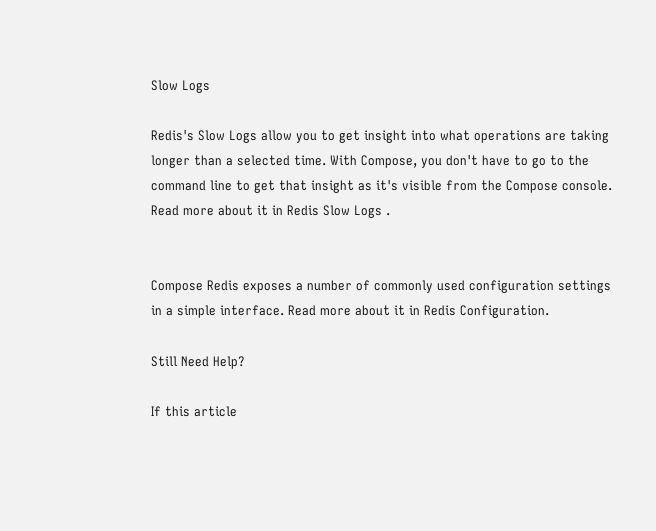Slow Logs

Redis's Slow Logs allow you to get insight into what operations are taking longer than a selected time. With Compose, you don't have to go to the command line to get that insight as it's visible from the Compose console. Read more about it in Redis Slow Logs .


Compose Redis exposes a number of commonly used configuration settings in a simple interface. Read more about it in Redis Configuration.

Still Need Help?

If this article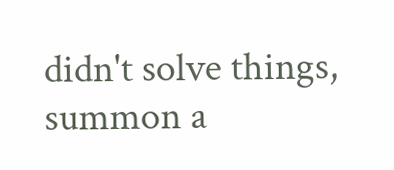didn't solve things, summon a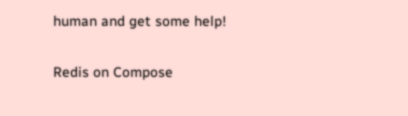human and get some help!

Redis on Compose